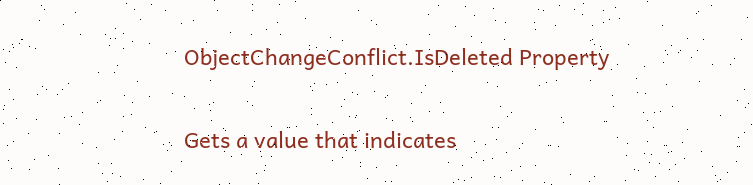ObjectChangeConflict.IsDeleted Property

Gets a value that indicates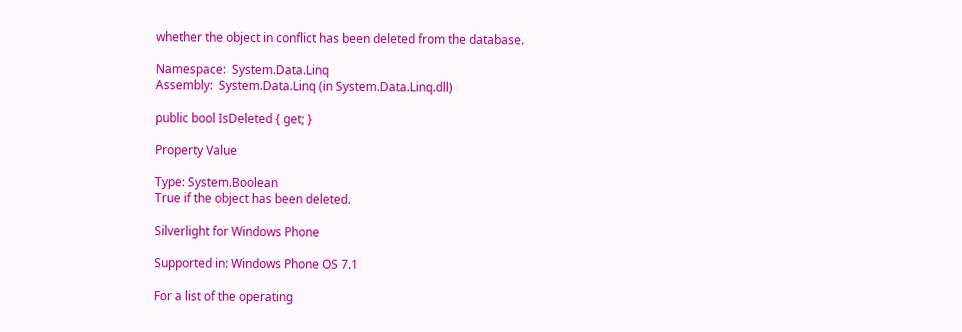whether the object in conflict has been deleted from the database.

Namespace:  System.Data.Linq
Assembly:  System.Data.Linq (in System.Data.Linq.dll)

public bool IsDeleted { get; }

Property Value

Type: System.Boolean
True if the object has been deleted.

Silverlight for Windows Phone

Supported in: Windows Phone OS 7.1

For a list of the operating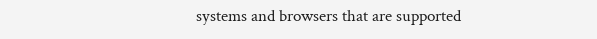systems and browsers that are supported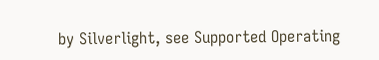by Silverlight, see Supported Operating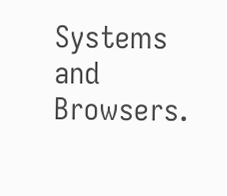Systems and Browsers.